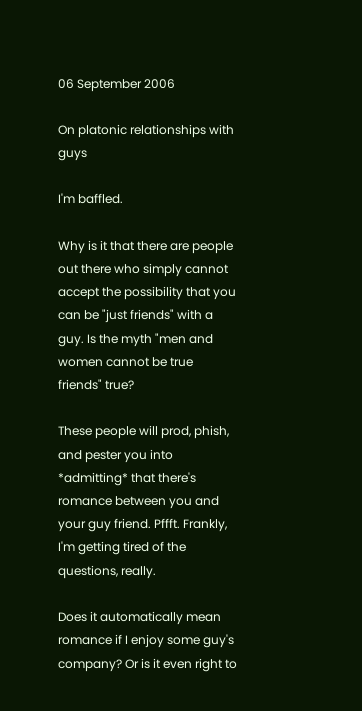06 September 2006

On platonic relationships with guys

I'm baffled.

Why is it that there are people out there who simply cannot accept the possibility that you can be "just friends" with a guy. Is the myth "men and women cannot be true friends" true?

These people will prod, phish, and pester you into *admitting* that there's romance between you and your guy friend. Pffft. Frankly, I'm getting tired of the questions, really.

Does it automatically mean romance if I enjoy some guy's company? Or is it even right to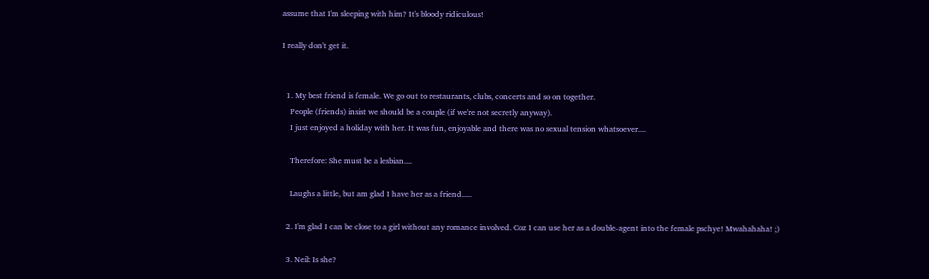assume that I'm sleeping with him? It's bloody ridiculous!

I really don't get it.


  1. My best friend is female. We go out to restaurants, clubs, concerts and so on together.
    People (friends) insist we should be a couple (if we're not secretly anyway).
    I just enjoyed a holiday with her. It was fun, enjoyable and there was no sexual tension whatsoever....

    Therefore: She must be a lesbian....

    Laughs a little, but am glad I have her as a friend.....

  2. I'm glad I can be close to a girl without any romance involved. Coz I can use her as a double-agent into the female pschye! Mwahahaha! ;)

  3. Neil: Is she?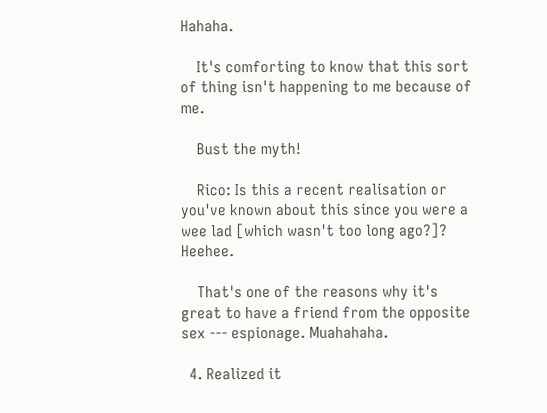Hahaha.

    It's comforting to know that this sort of thing isn't happening to me because of me.

    Bust the myth!

    Rico: Is this a recent realisation or you've known about this since you were a wee lad [which wasn't too long ago?]? Heehee.

    That's one of the reasons why it's great to have a friend from the opposite sex --- espionage. Muahahaha.

  4. Realized it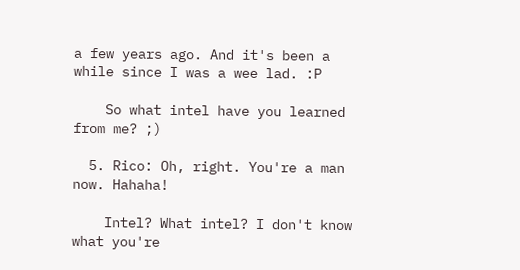a few years ago. And it's been a while since I was a wee lad. :P

    So what intel have you learned from me? ;)

  5. Rico: Oh, right. You're a man now. Hahaha!

    Intel? What intel? I don't know what you're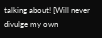talking about! [Will never divulge my own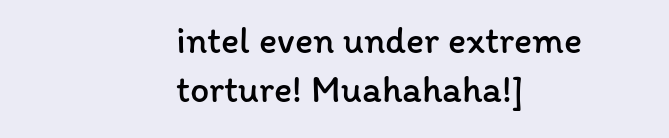intel even under extreme torture! Muahahaha!]